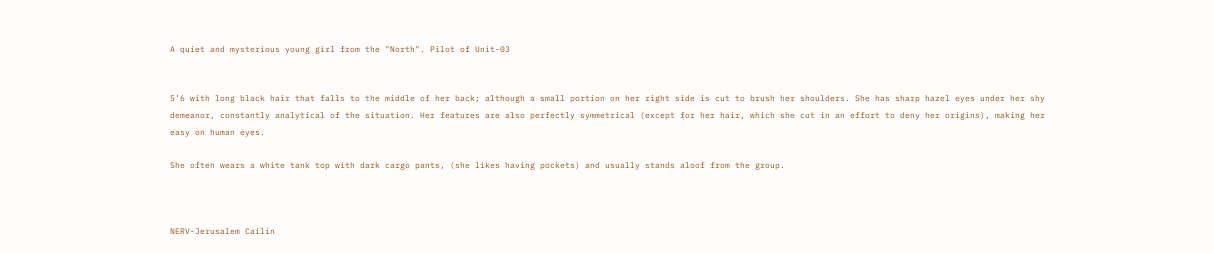A quiet and mysterious young girl from the "North". Pilot of Unit-03


5’6 with long black hair that falls to the middle of her back; although a small portion on her right side is cut to brush her shoulders. She has sharp hazel eyes under her shy demeanor, constantly analytical of the situation. Her features are also perfectly symmetrical (except for her hair, which she cut in an effort to deny her origins), making her easy on human eyes.

She often wears a white tank top with dark cargo pants, (she likes having pockets) and usually stands aloof from the group.



NERV-Jerusalem Cailin